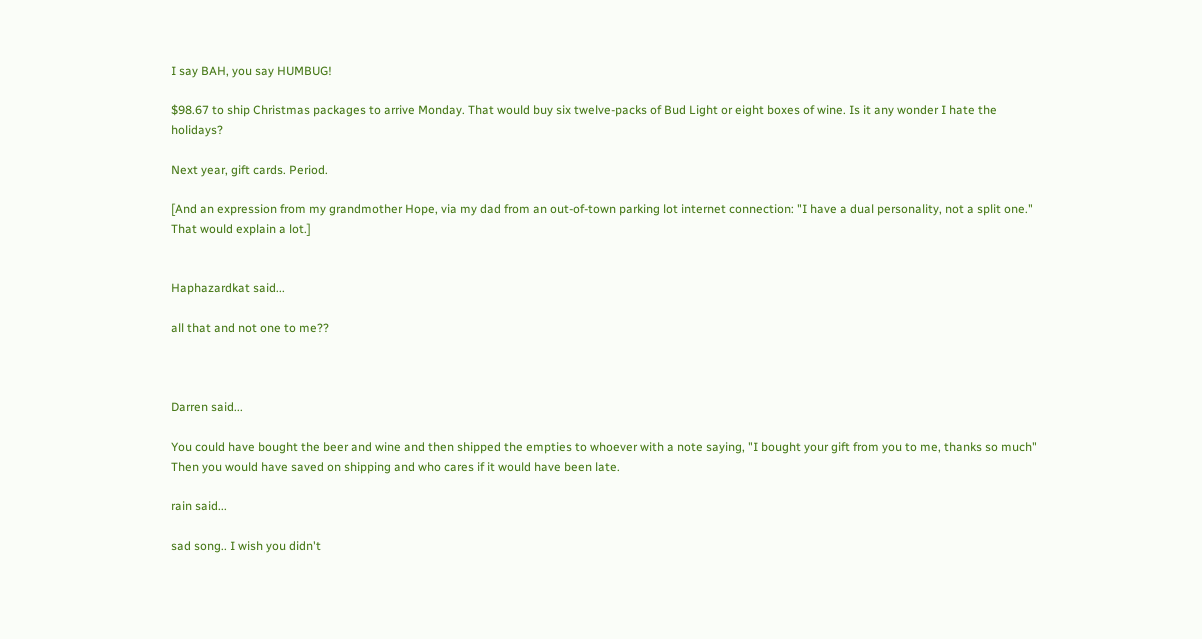I say BAH, you say HUMBUG!

$98.67 to ship Christmas packages to arrive Monday. That would buy six twelve-packs of Bud Light or eight boxes of wine. Is it any wonder I hate the holidays?

Next year, gift cards. Period.

[And an expression from my grandmother Hope, via my dad from an out-of-town parking lot internet connection: "I have a dual personality, not a split one." That would explain a lot.]


Haphazardkat said...

all that and not one to me??



Darren said...

You could have bought the beer and wine and then shipped the empties to whoever with a note saying, "I bought your gift from you to me, thanks so much" Then you would have saved on shipping and who cares if it would have been late.

rain said...

sad song.. I wish you didn't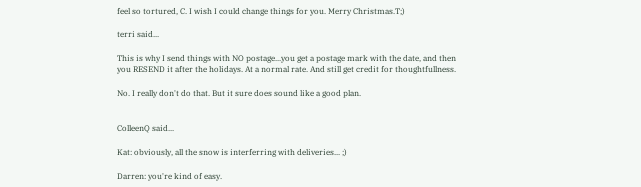feel so tortured, C. I wish I could change things for you. Merry Christmas.T;)

terri said...

This is why I send things with NO postage...you get a postage mark with the date, and then you RESEND it after the holidays. At a normal rate. And still get credit for thoughtfullness.

No. I really don't do that. But it sure does sound like a good plan.


ColleenQ said...

Kat: obviously, all the snow is interferring with deliveries... ;)

Darren: you're kind of easy.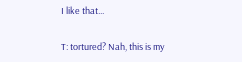I like that...

T: tortured? Nah, this is my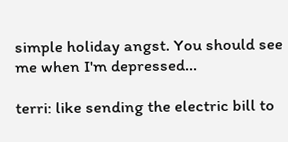simple holiday angst. You should see me when I'm depressed...

terri: like sending the electric bill to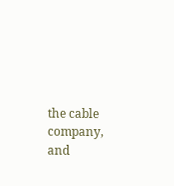the cable company, and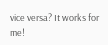vice versa? It works for me!